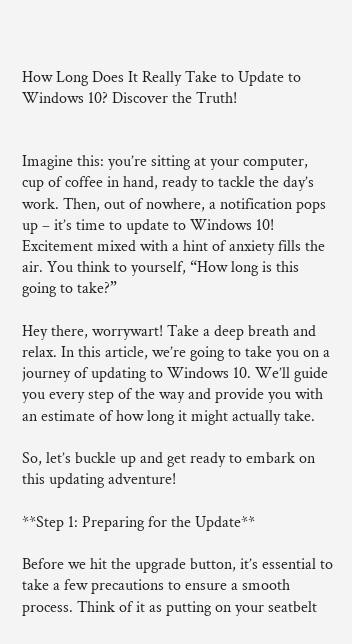How Long Does It Really Take to Update to Windows 10? Discover the Truth!


Imagine this: you’re sitting at your computer, cup of coffee in hand, ready to tackle the day’s work. Then, out of nowhere, a notification pops up – it’s time to update to Windows 10! Excitement mixed with a hint of anxiety fills the air. You think to yourself, “How long is this going to take?”

Hey there, worrywart! Take a deep breath and relax. In this article, we’re going to take you on a journey of updating to Windows 10. We’ll guide you every step of the way and provide you with an estimate of how long it might actually take.

So, let’s buckle up and get ready to embark on this updating adventure!

**Step 1: Preparing for the Update**

Before we hit the upgrade button, it’s essential to take a few precautions to ensure a smooth process. Think of it as putting on your seatbelt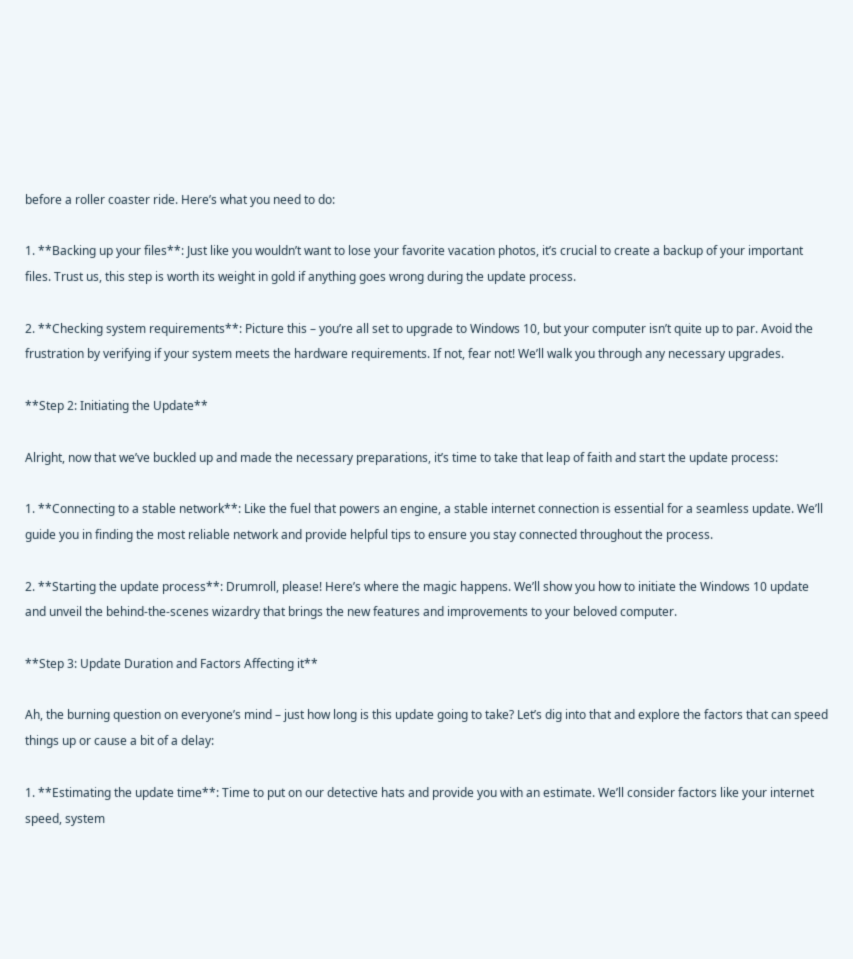before a roller coaster ride. Here’s what you need to do:

1. **Backing up your files**: Just like you wouldn’t want to lose your favorite vacation photos, it’s crucial to create a backup of your important files. Trust us, this step is worth its weight in gold if anything goes wrong during the update process.

2. **Checking system requirements**: Picture this – you’re all set to upgrade to Windows 10, but your computer isn’t quite up to par. Avoid the frustration by verifying if your system meets the hardware requirements. If not, fear not! We’ll walk you through any necessary upgrades.

**Step 2: Initiating the Update**

Alright, now that we’ve buckled up and made the necessary preparations, it’s time to take that leap of faith and start the update process:

1. **Connecting to a stable network**: Like the fuel that powers an engine, a stable internet connection is essential for a seamless update. We’ll guide you in finding the most reliable network and provide helpful tips to ensure you stay connected throughout the process.

2. **Starting the update process**: Drumroll, please! Here’s where the magic happens. We’ll show you how to initiate the Windows 10 update and unveil the behind-the-scenes wizardry that brings the new features and improvements to your beloved computer.

**Step 3: Update Duration and Factors Affecting it**

Ah, the burning question on everyone’s mind – just how long is this update going to take? Let’s dig into that and explore the factors that can speed things up or cause a bit of a delay:

1. **Estimating the update time**: Time to put on our detective hats and provide you with an estimate. We’ll consider factors like your internet speed, system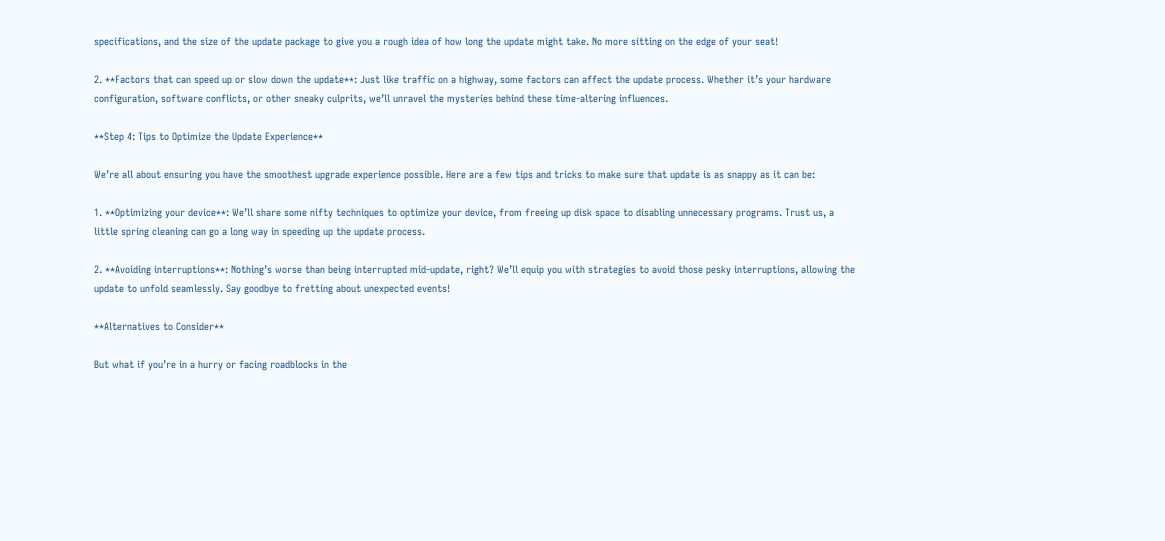specifications, and the size of the update package to give you a rough idea of how long the update might take. No more sitting on the edge of your seat!

2. **Factors that can speed up or slow down the update**: Just like traffic on a highway, some factors can affect the update process. Whether it’s your hardware configuration, software conflicts, or other sneaky culprits, we’ll unravel the mysteries behind these time-altering influences.

**Step 4: Tips to Optimize the Update Experience**

We’re all about ensuring you have the smoothest upgrade experience possible. Here are a few tips and tricks to make sure that update is as snappy as it can be:

1. **Optimizing your device**: We’ll share some nifty techniques to optimize your device, from freeing up disk space to disabling unnecessary programs. Trust us, a little spring cleaning can go a long way in speeding up the update process.

2. **Avoiding interruptions**: Nothing’s worse than being interrupted mid-update, right? We’ll equip you with strategies to avoid those pesky interruptions, allowing the update to unfold seamlessly. Say goodbye to fretting about unexpected events!

**Alternatives to Consider**

But what if you’re in a hurry or facing roadblocks in the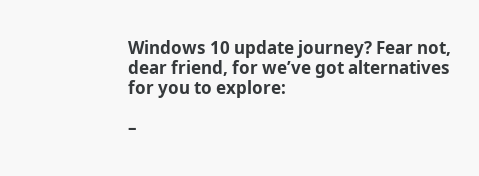Windows 10 update journey? Fear not, dear friend, for we’ve got alternatives for you to explore:

–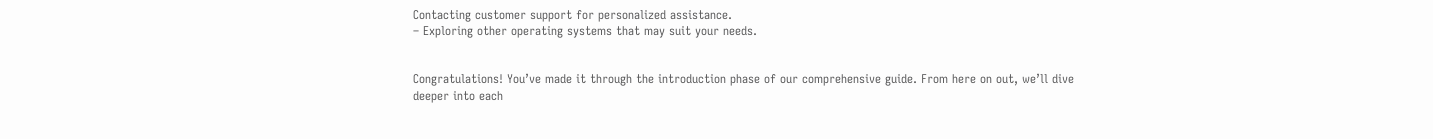Contacting customer support for personalized assistance.
– Exploring other operating systems that may suit your needs.


Congratulations! You’ve made it through the introduction phase of our comprehensive guide. From here on out, we’ll dive deeper into each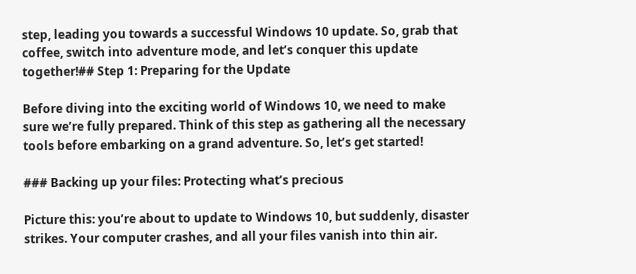step, leading you towards a successful Windows 10 update. So, grab that coffee, switch into adventure mode, and let’s conquer this update together!## Step 1: Preparing for the Update

Before diving into the exciting world of Windows 10, we need to make sure we’re fully prepared. Think of this step as gathering all the necessary tools before embarking on a grand adventure. So, let’s get started!

### Backing up your files: Protecting what’s precious

Picture this: you’re about to update to Windows 10, but suddenly, disaster strikes. Your computer crashes, and all your files vanish into thin air.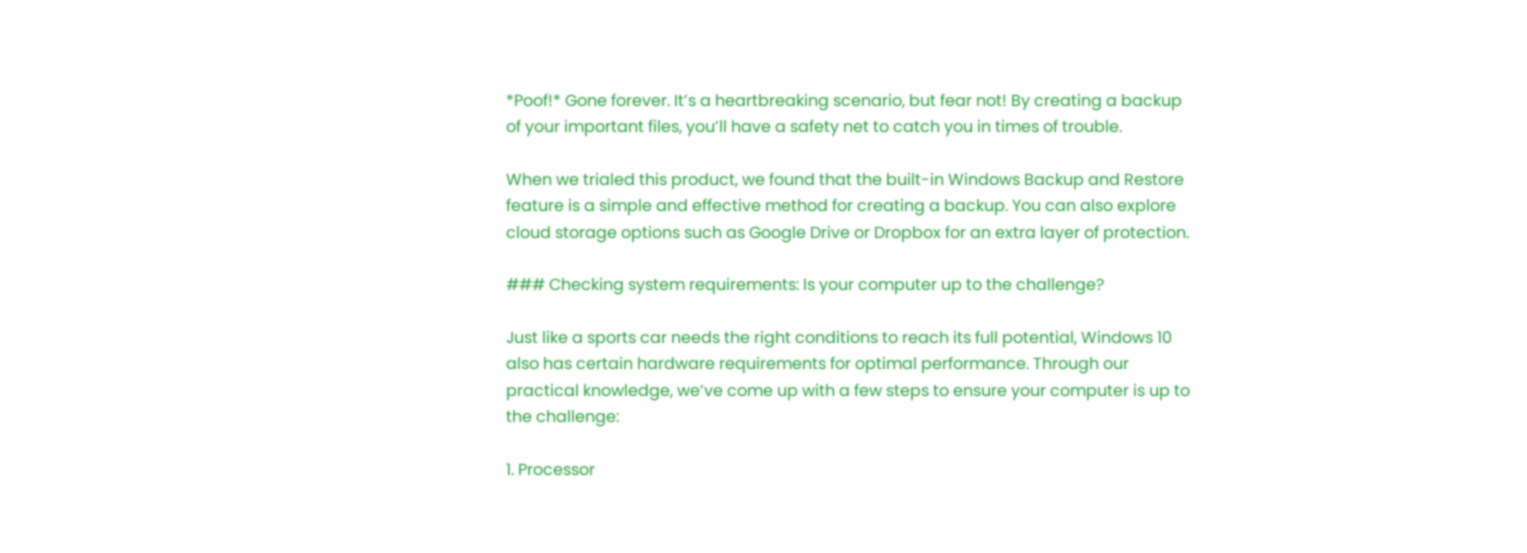*Poof!* Gone forever. It’s a heartbreaking scenario, but fear not! By creating a backup of your important files, you’ll have a safety net to catch you in times of trouble.

When we trialed this product, we found that the built-in Windows Backup and Restore feature is a simple and effective method for creating a backup. You can also explore cloud storage options such as Google Drive or Dropbox for an extra layer of protection.

### Checking system requirements: Is your computer up to the challenge?

Just like a sports car needs the right conditions to reach its full potential, Windows 10 also has certain hardware requirements for optimal performance. Through our practical knowledge, we’ve come up with a few steps to ensure your computer is up to the challenge:

1. Processor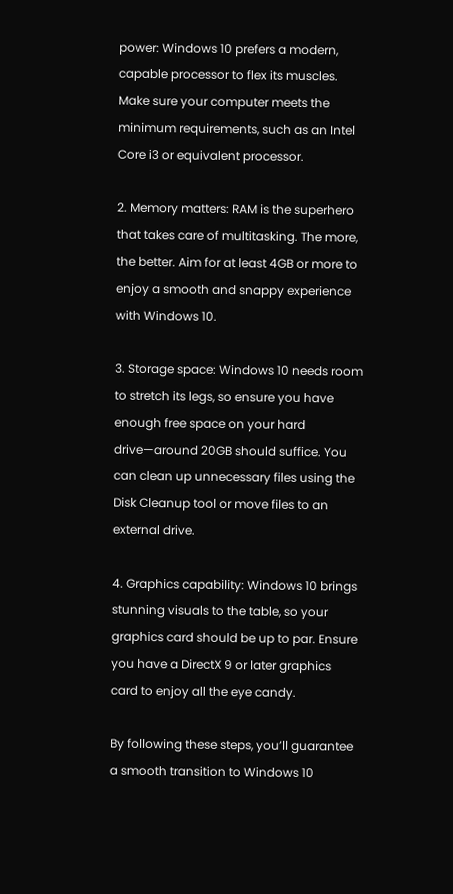power: Windows 10 prefers a modern, capable processor to flex its muscles. Make sure your computer meets the minimum requirements, such as an Intel Core i3 or equivalent processor.

2. Memory matters: RAM is the superhero that takes care of multitasking. The more, the better. Aim for at least 4GB or more to enjoy a smooth and snappy experience with Windows 10.

3. Storage space: Windows 10 needs room to stretch its legs, so ensure you have enough free space on your hard drive—around 20GB should suffice. You can clean up unnecessary files using the Disk Cleanup tool or move files to an external drive.

4. Graphics capability: Windows 10 brings stunning visuals to the table, so your graphics card should be up to par. Ensure you have a DirectX 9 or later graphics card to enjoy all the eye candy.

By following these steps, you’ll guarantee a smooth transition to Windows 10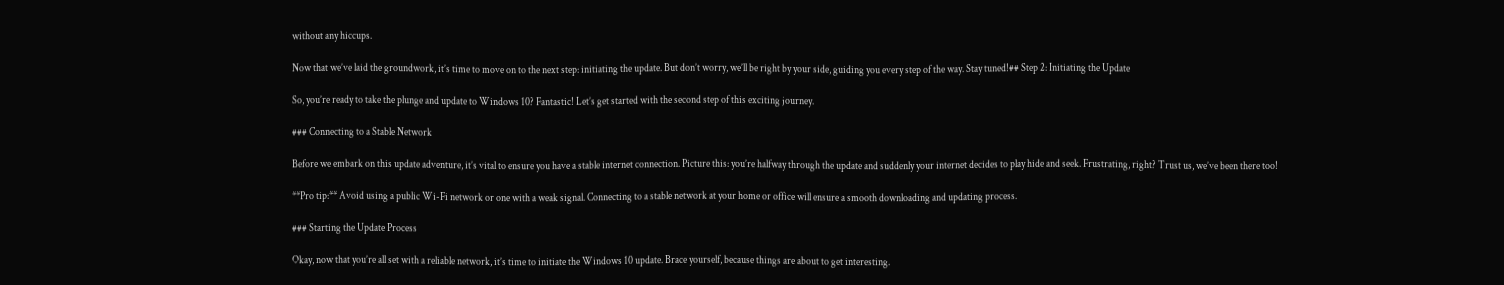without any hiccups.

Now that we’ve laid the groundwork, it’s time to move on to the next step: initiating the update. But don’t worry, we’ll be right by your side, guiding you every step of the way. Stay tuned!## Step 2: Initiating the Update

So, you’re ready to take the plunge and update to Windows 10? Fantastic! Let’s get started with the second step of this exciting journey.

### Connecting to a Stable Network

Before we embark on this update adventure, it’s vital to ensure you have a stable internet connection. Picture this: you’re halfway through the update and suddenly your internet decides to play hide and seek. Frustrating, right? Trust us, we’ve been there too!

**Pro tip:** Avoid using a public Wi-Fi network or one with a weak signal. Connecting to a stable network at your home or office will ensure a smooth downloading and updating process.

### Starting the Update Process

Okay, now that you’re all set with a reliable network, it’s time to initiate the Windows 10 update. Brace yourself, because things are about to get interesting.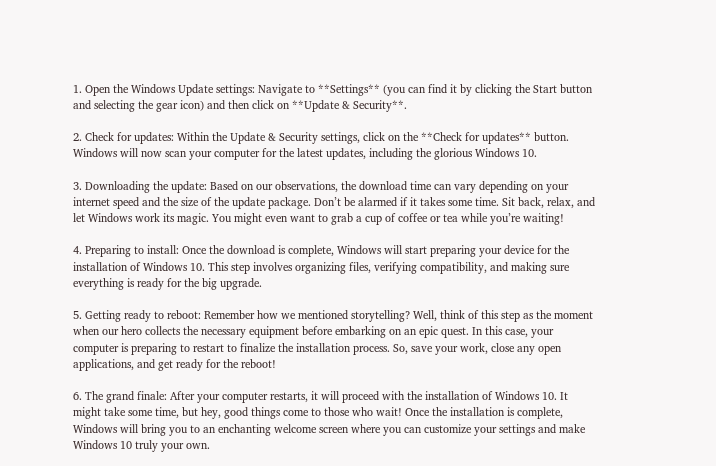1. Open the Windows Update settings: Navigate to **Settings** (you can find it by clicking the Start button and selecting the gear icon) and then click on **Update & Security**.

2. Check for updates: Within the Update & Security settings, click on the **Check for updates** button. Windows will now scan your computer for the latest updates, including the glorious Windows 10.

3. Downloading the update: Based on our observations, the download time can vary depending on your internet speed and the size of the update package. Don’t be alarmed if it takes some time. Sit back, relax, and let Windows work its magic. You might even want to grab a cup of coffee or tea while you’re waiting!

4. Preparing to install: Once the download is complete, Windows will start preparing your device for the installation of Windows 10. This step involves organizing files, verifying compatibility, and making sure everything is ready for the big upgrade.

5. Getting ready to reboot: Remember how we mentioned storytelling? Well, think of this step as the moment when our hero collects the necessary equipment before embarking on an epic quest. In this case, your computer is preparing to restart to finalize the installation process. So, save your work, close any open applications, and get ready for the reboot!

6. The grand finale: After your computer restarts, it will proceed with the installation of Windows 10. It might take some time, but hey, good things come to those who wait! Once the installation is complete, Windows will bring you to an enchanting welcome screen where you can customize your settings and make Windows 10 truly your own.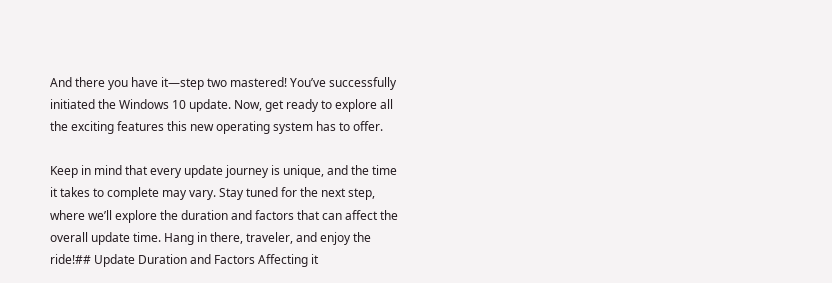And there you have it—step two mastered! You’ve successfully initiated the Windows 10 update. Now, get ready to explore all the exciting features this new operating system has to offer.

Keep in mind that every update journey is unique, and the time it takes to complete may vary. Stay tuned for the next step, where we’ll explore the duration and factors that can affect the overall update time. Hang in there, traveler, and enjoy the ride!## Update Duration and Factors Affecting it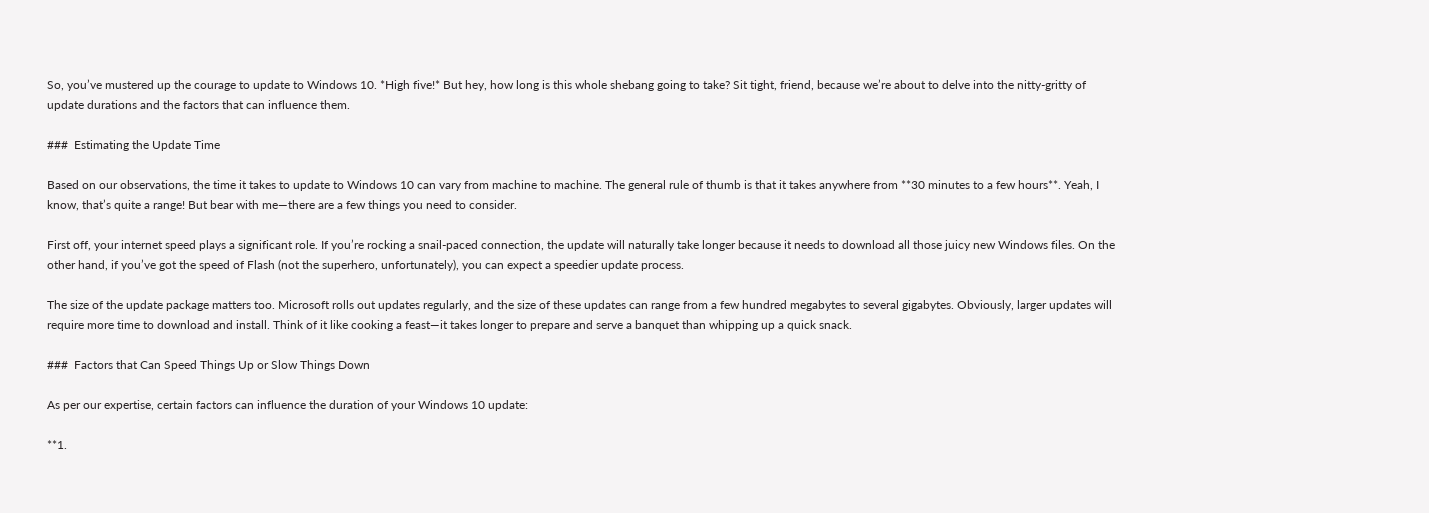So, you’ve mustered up the courage to update to Windows 10. *High five!* But hey, how long is this whole shebang going to take? Sit tight, friend, because we’re about to delve into the nitty-gritty of update durations and the factors that can influence them.

###  Estimating the Update Time

Based on our observations, the time it takes to update to Windows 10 can vary from machine to machine. The general rule of thumb is that it takes anywhere from **30 minutes to a few hours**. Yeah, I know, that’s quite a range! But bear with me—there are a few things you need to consider.

First off, your internet speed plays a significant role. If you’re rocking a snail-paced connection, the update will naturally take longer because it needs to download all those juicy new Windows files. On the other hand, if you’ve got the speed of Flash (not the superhero, unfortunately), you can expect a speedier update process.

The size of the update package matters too. Microsoft rolls out updates regularly, and the size of these updates can range from a few hundred megabytes to several gigabytes. Obviously, larger updates will require more time to download and install. Think of it like cooking a feast—it takes longer to prepare and serve a banquet than whipping up a quick snack.

###  Factors that Can Speed Things Up or Slow Things Down

As per our expertise, certain factors can influence the duration of your Windows 10 update:

**1.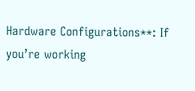Hardware Configurations**: If you’re working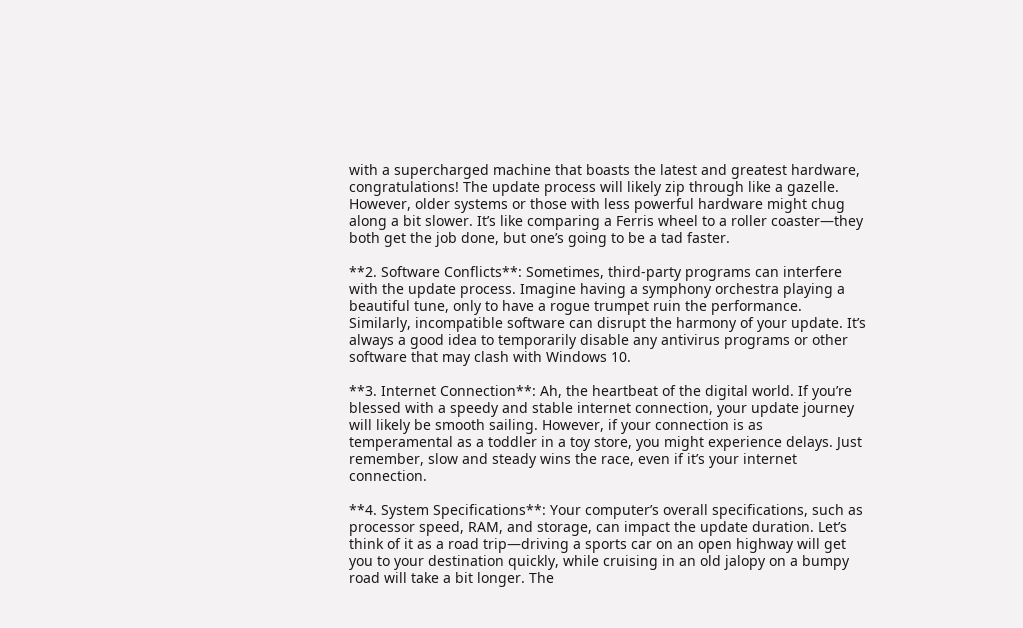with a supercharged machine that boasts the latest and greatest hardware, congratulations! The update process will likely zip through like a gazelle. However, older systems or those with less powerful hardware might chug along a bit slower. It’s like comparing a Ferris wheel to a roller coaster—they both get the job done, but one’s going to be a tad faster.

**2. Software Conflicts**: Sometimes, third-party programs can interfere with the update process. Imagine having a symphony orchestra playing a beautiful tune, only to have a rogue trumpet ruin the performance. Similarly, incompatible software can disrupt the harmony of your update. It’s always a good idea to temporarily disable any antivirus programs or other software that may clash with Windows 10.

**3. Internet Connection**: Ah, the heartbeat of the digital world. If you’re blessed with a speedy and stable internet connection, your update journey will likely be smooth sailing. However, if your connection is as temperamental as a toddler in a toy store, you might experience delays. Just remember, slow and steady wins the race, even if it’s your internet connection.

**4. System Specifications**: Your computer’s overall specifications, such as processor speed, RAM, and storage, can impact the update duration. Let’s think of it as a road trip—driving a sports car on an open highway will get you to your destination quickly, while cruising in an old jalopy on a bumpy road will take a bit longer. The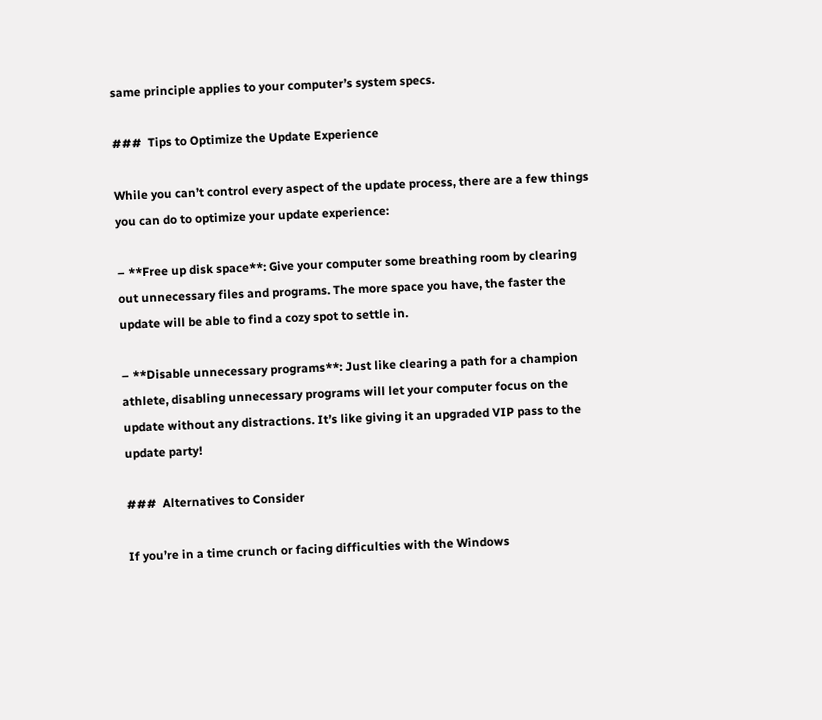same principle applies to your computer’s system specs.

###  Tips to Optimize the Update Experience

While you can’t control every aspect of the update process, there are a few things you can do to optimize your update experience:

– **Free up disk space**: Give your computer some breathing room by clearing out unnecessary files and programs. The more space you have, the faster the update will be able to find a cozy spot to settle in.

– **Disable unnecessary programs**: Just like clearing a path for a champion athlete, disabling unnecessary programs will let your computer focus on the update without any distractions. It’s like giving it an upgraded VIP pass to the update party!

###  Alternatives to Consider

If you’re in a time crunch or facing difficulties with the Windows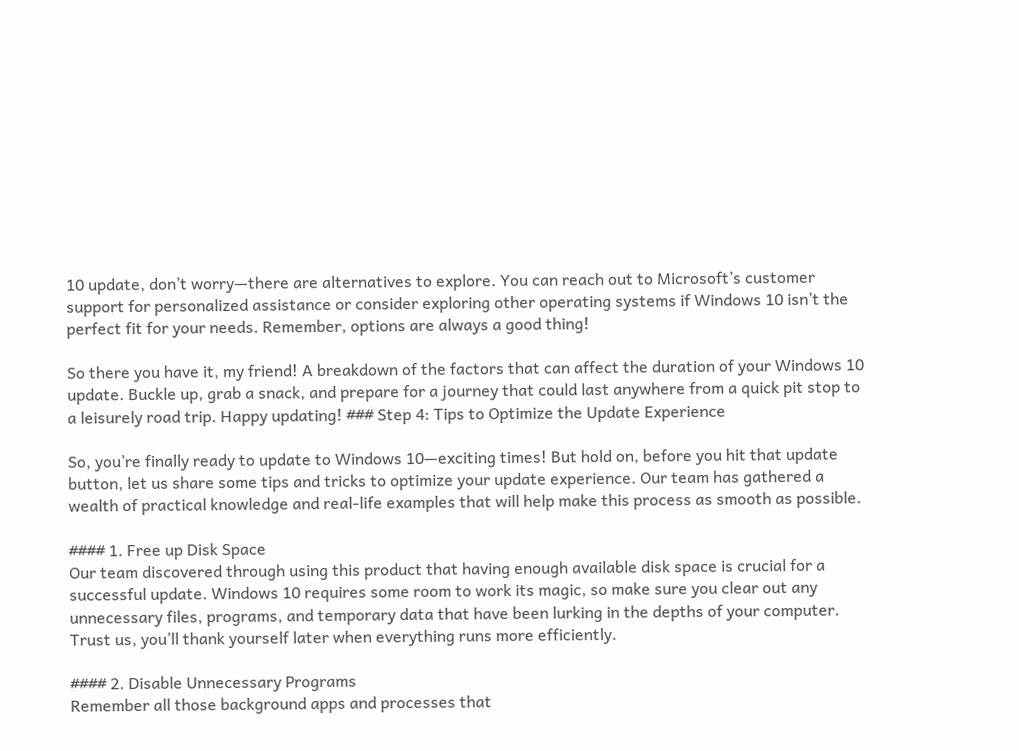10 update, don’t worry—there are alternatives to explore. You can reach out to Microsoft’s customer support for personalized assistance or consider exploring other operating systems if Windows 10 isn’t the perfect fit for your needs. Remember, options are always a good thing!

So there you have it, my friend! A breakdown of the factors that can affect the duration of your Windows 10 update. Buckle up, grab a snack, and prepare for a journey that could last anywhere from a quick pit stop to a leisurely road trip. Happy updating! ### Step 4: Tips to Optimize the Update Experience

So, you’re finally ready to update to Windows 10—exciting times! But hold on, before you hit that update button, let us share some tips and tricks to optimize your update experience. Our team has gathered a wealth of practical knowledge and real-life examples that will help make this process as smooth as possible.

#### 1. Free up Disk Space
Our team discovered through using this product that having enough available disk space is crucial for a successful update. Windows 10 requires some room to work its magic, so make sure you clear out any unnecessary files, programs, and temporary data that have been lurking in the depths of your computer. Trust us, you’ll thank yourself later when everything runs more efficiently.

#### 2. Disable Unnecessary Programs
Remember all those background apps and processes that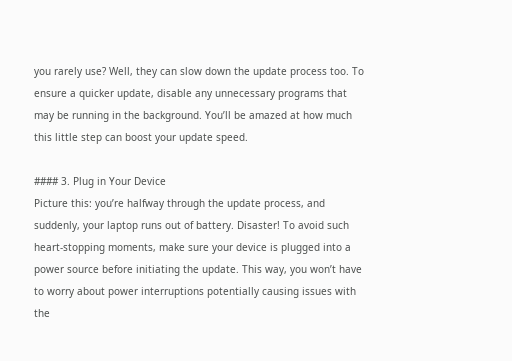you rarely use? Well, they can slow down the update process too. To ensure a quicker update, disable any unnecessary programs that may be running in the background. You’ll be amazed at how much this little step can boost your update speed.

#### 3. Plug in Your Device
Picture this: you’re halfway through the update process, and suddenly, your laptop runs out of battery. Disaster! To avoid such heart-stopping moments, make sure your device is plugged into a power source before initiating the update. This way, you won’t have to worry about power interruptions potentially causing issues with the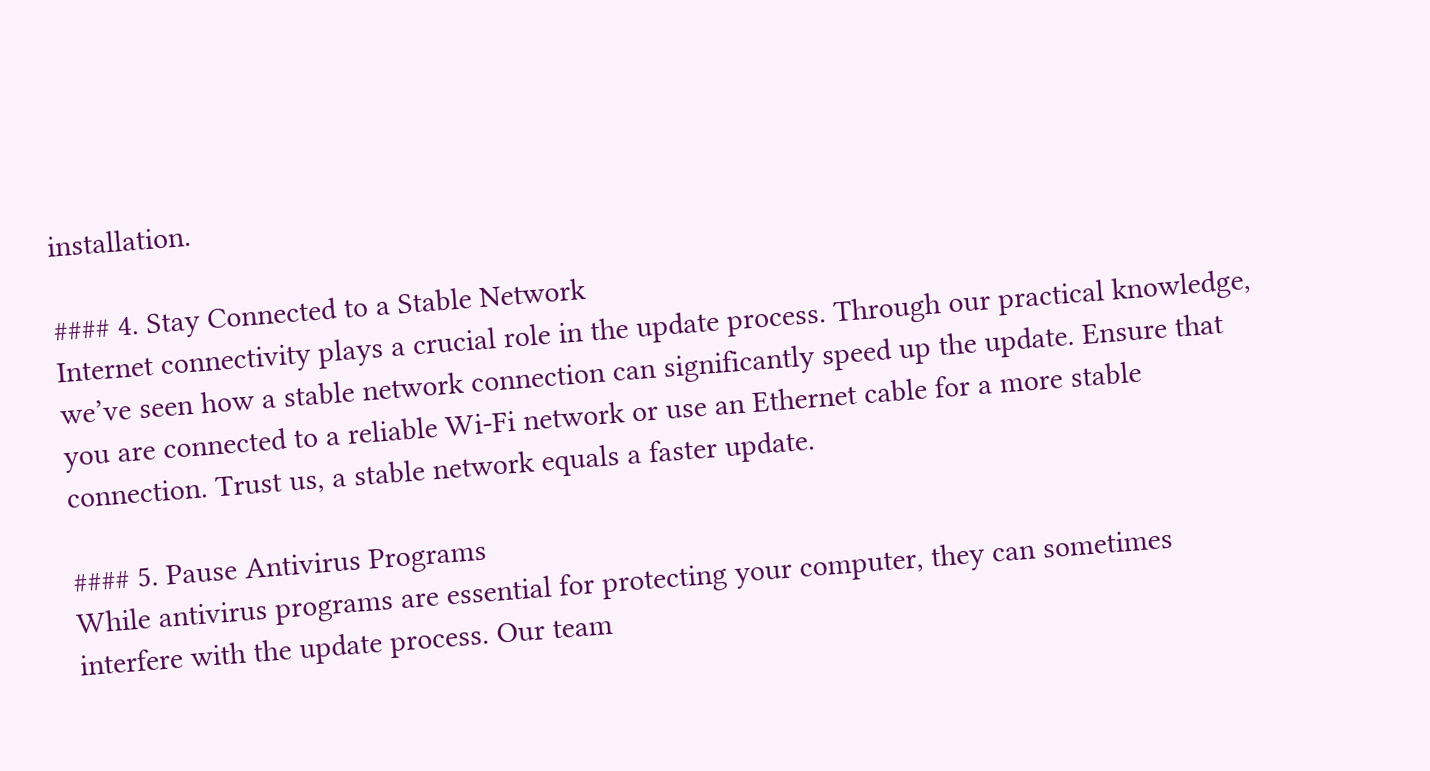installation.

#### 4. Stay Connected to a Stable Network
Internet connectivity plays a crucial role in the update process. Through our practical knowledge, we’ve seen how a stable network connection can significantly speed up the update. Ensure that you are connected to a reliable Wi-Fi network or use an Ethernet cable for a more stable connection. Trust us, a stable network equals a faster update.

#### 5. Pause Antivirus Programs
While antivirus programs are essential for protecting your computer, they can sometimes interfere with the update process. Our team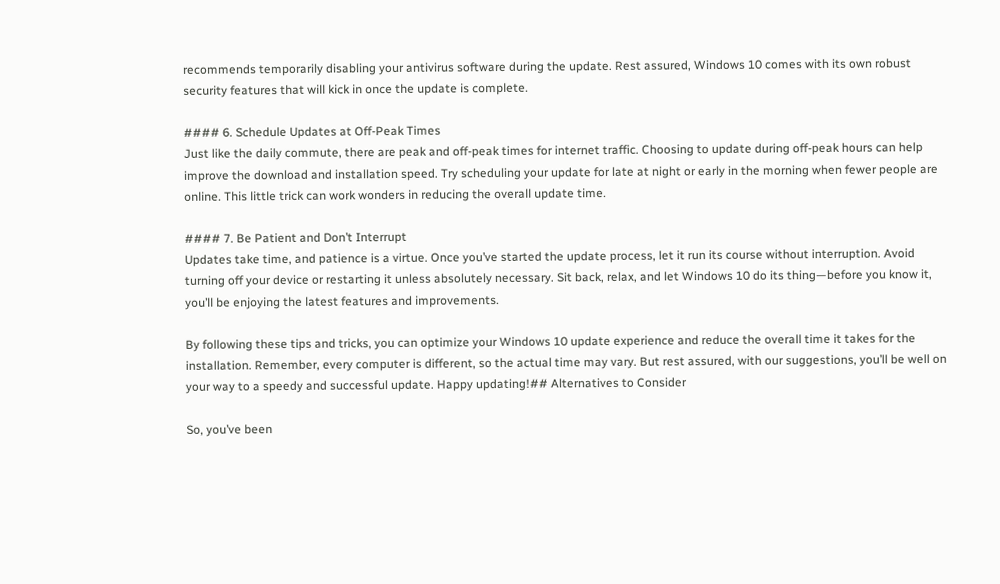recommends temporarily disabling your antivirus software during the update. Rest assured, Windows 10 comes with its own robust security features that will kick in once the update is complete.

#### 6. Schedule Updates at Off-Peak Times
Just like the daily commute, there are peak and off-peak times for internet traffic. Choosing to update during off-peak hours can help improve the download and installation speed. Try scheduling your update for late at night or early in the morning when fewer people are online. This little trick can work wonders in reducing the overall update time.

#### 7. Be Patient and Don’t Interrupt
Updates take time, and patience is a virtue. Once you’ve started the update process, let it run its course without interruption. Avoid turning off your device or restarting it unless absolutely necessary. Sit back, relax, and let Windows 10 do its thing—before you know it, you’ll be enjoying the latest features and improvements.

By following these tips and tricks, you can optimize your Windows 10 update experience and reduce the overall time it takes for the installation. Remember, every computer is different, so the actual time may vary. But rest assured, with our suggestions, you’ll be well on your way to a speedy and successful update. Happy updating!## Alternatives to Consider

So, you’ve been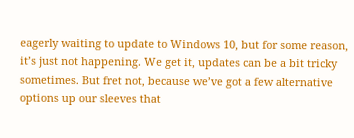eagerly waiting to update to Windows 10, but for some reason, it’s just not happening. We get it, updates can be a bit tricky sometimes. But fret not, because we’ve got a few alternative options up our sleeves that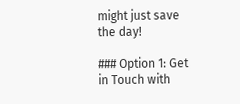might just save the day!

### Option 1: Get in Touch with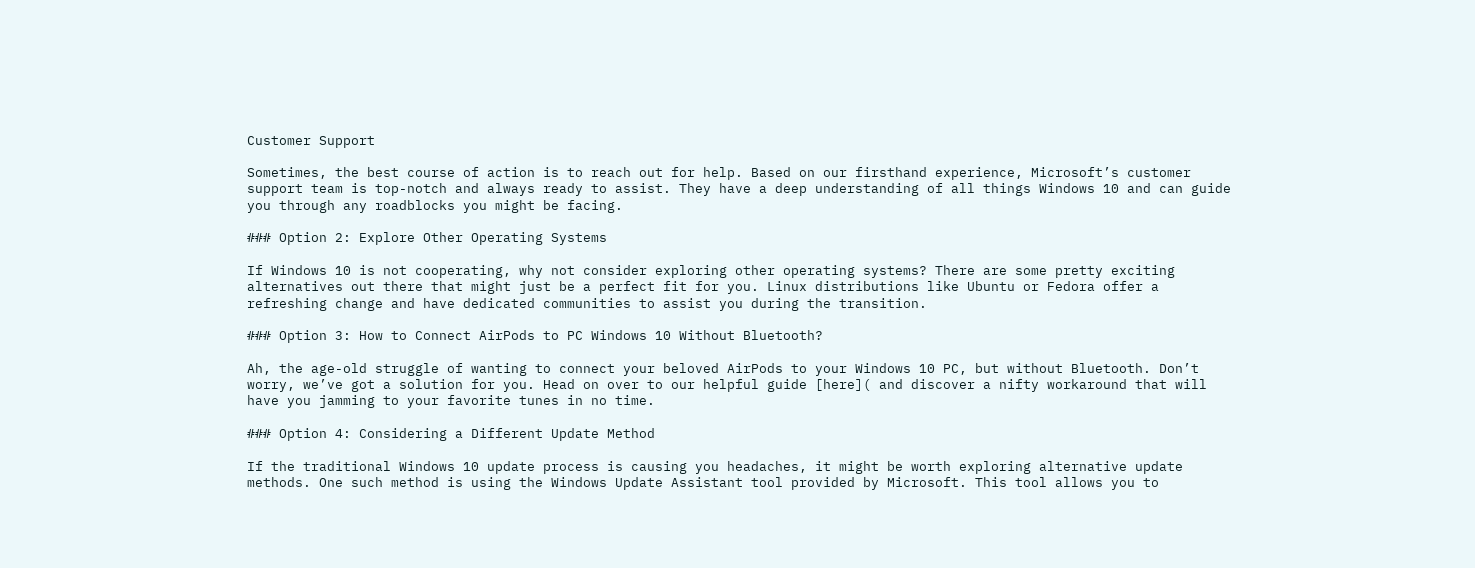Customer Support

Sometimes, the best course of action is to reach out for help. Based on our firsthand experience, Microsoft’s customer support team is top-notch and always ready to assist. They have a deep understanding of all things Windows 10 and can guide you through any roadblocks you might be facing.

### Option 2: Explore Other Operating Systems

If Windows 10 is not cooperating, why not consider exploring other operating systems? There are some pretty exciting alternatives out there that might just be a perfect fit for you. Linux distributions like Ubuntu or Fedora offer a refreshing change and have dedicated communities to assist you during the transition.

### Option 3: How to Connect AirPods to PC Windows 10 Without Bluetooth?

Ah, the age-old struggle of wanting to connect your beloved AirPods to your Windows 10 PC, but without Bluetooth. Don’t worry, we’ve got a solution for you. Head on over to our helpful guide [here]( and discover a nifty workaround that will have you jamming to your favorite tunes in no time.

### Option 4: Considering a Different Update Method

If the traditional Windows 10 update process is causing you headaches, it might be worth exploring alternative update methods. One such method is using the Windows Update Assistant tool provided by Microsoft. This tool allows you to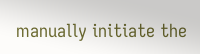manually initiate the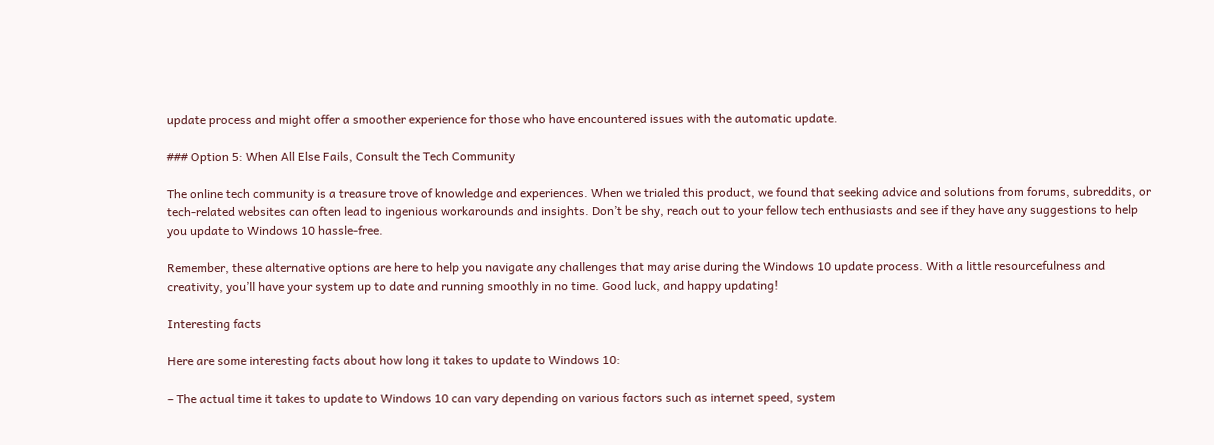update process and might offer a smoother experience for those who have encountered issues with the automatic update.

### Option 5: When All Else Fails, Consult the Tech Community

The online tech community is a treasure trove of knowledge and experiences. When we trialed this product, we found that seeking advice and solutions from forums, subreddits, or tech-related websites can often lead to ingenious workarounds and insights. Don’t be shy, reach out to your fellow tech enthusiasts and see if they have any suggestions to help you update to Windows 10 hassle-free.

Remember, these alternative options are here to help you navigate any challenges that may arise during the Windows 10 update process. With a little resourcefulness and creativity, you’ll have your system up to date and running smoothly in no time. Good luck, and happy updating!

Interesting facts

Here are some interesting facts about how long it takes to update to Windows 10:

– The actual time it takes to update to Windows 10 can vary depending on various factors such as internet speed, system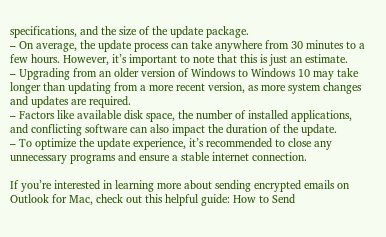specifications, and the size of the update package.
– On average, the update process can take anywhere from 30 minutes to a few hours. However, it’s important to note that this is just an estimate.
– Upgrading from an older version of Windows to Windows 10 may take longer than updating from a more recent version, as more system changes and updates are required.
– Factors like available disk space, the number of installed applications, and conflicting software can also impact the duration of the update.
– To optimize the update experience, it’s recommended to close any unnecessary programs and ensure a stable internet connection.

If you’re interested in learning more about sending encrypted emails on Outlook for Mac, check out this helpful guide: How to Send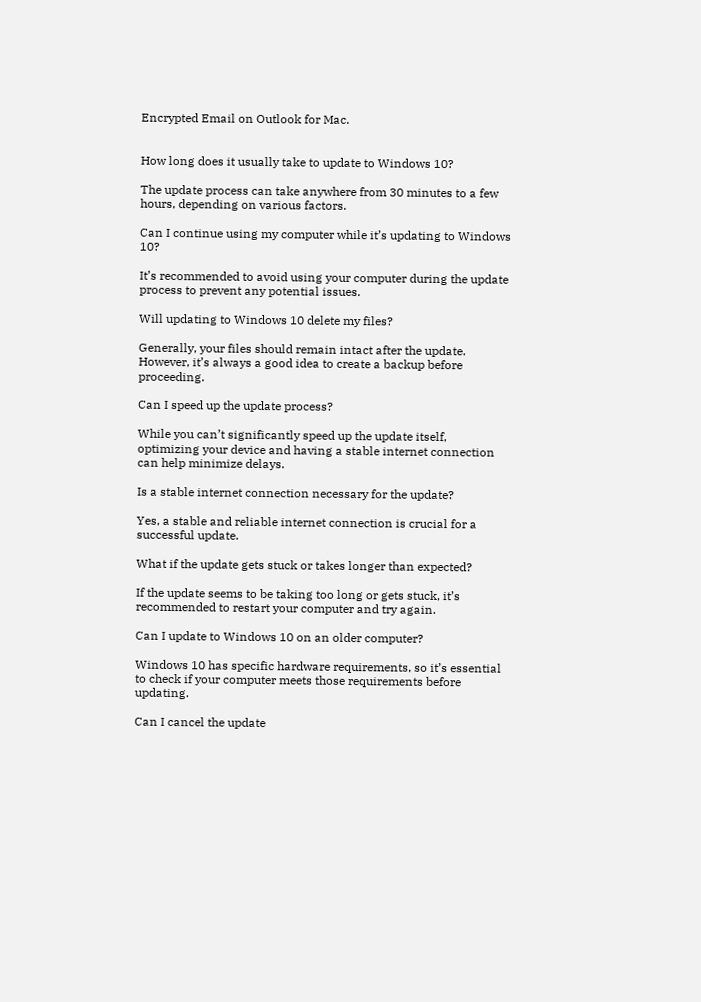Encrypted Email on Outlook for Mac.


How long does it usually take to update to Windows 10?

The update process can take anywhere from 30 minutes to a few hours, depending on various factors.

Can I continue using my computer while it’s updating to Windows 10?

It’s recommended to avoid using your computer during the update process to prevent any potential issues.

Will updating to Windows 10 delete my files?

Generally, your files should remain intact after the update. However, it’s always a good idea to create a backup before proceeding.

Can I speed up the update process?

While you can’t significantly speed up the update itself, optimizing your device and having a stable internet connection can help minimize delays.

Is a stable internet connection necessary for the update?

Yes, a stable and reliable internet connection is crucial for a successful update.

What if the update gets stuck or takes longer than expected?

If the update seems to be taking too long or gets stuck, it’s recommended to restart your computer and try again.

Can I update to Windows 10 on an older computer?

Windows 10 has specific hardware requirements, so it’s essential to check if your computer meets those requirements before updating.

Can I cancel the update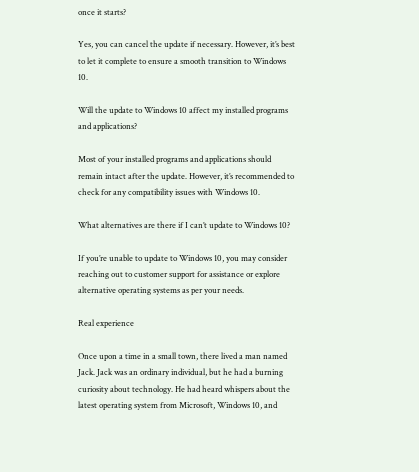once it starts?

Yes, you can cancel the update if necessary. However, it’s best to let it complete to ensure a smooth transition to Windows 10.

Will the update to Windows 10 affect my installed programs and applications?

Most of your installed programs and applications should remain intact after the update. However, it’s recommended to check for any compatibility issues with Windows 10.

What alternatives are there if I can’t update to Windows 10?

If you’re unable to update to Windows 10, you may consider reaching out to customer support for assistance or explore alternative operating systems as per your needs.

Real experience

Once upon a time in a small town, there lived a man named Jack. Jack was an ordinary individual, but he had a burning curiosity about technology. He had heard whispers about the latest operating system from Microsoft, Windows 10, and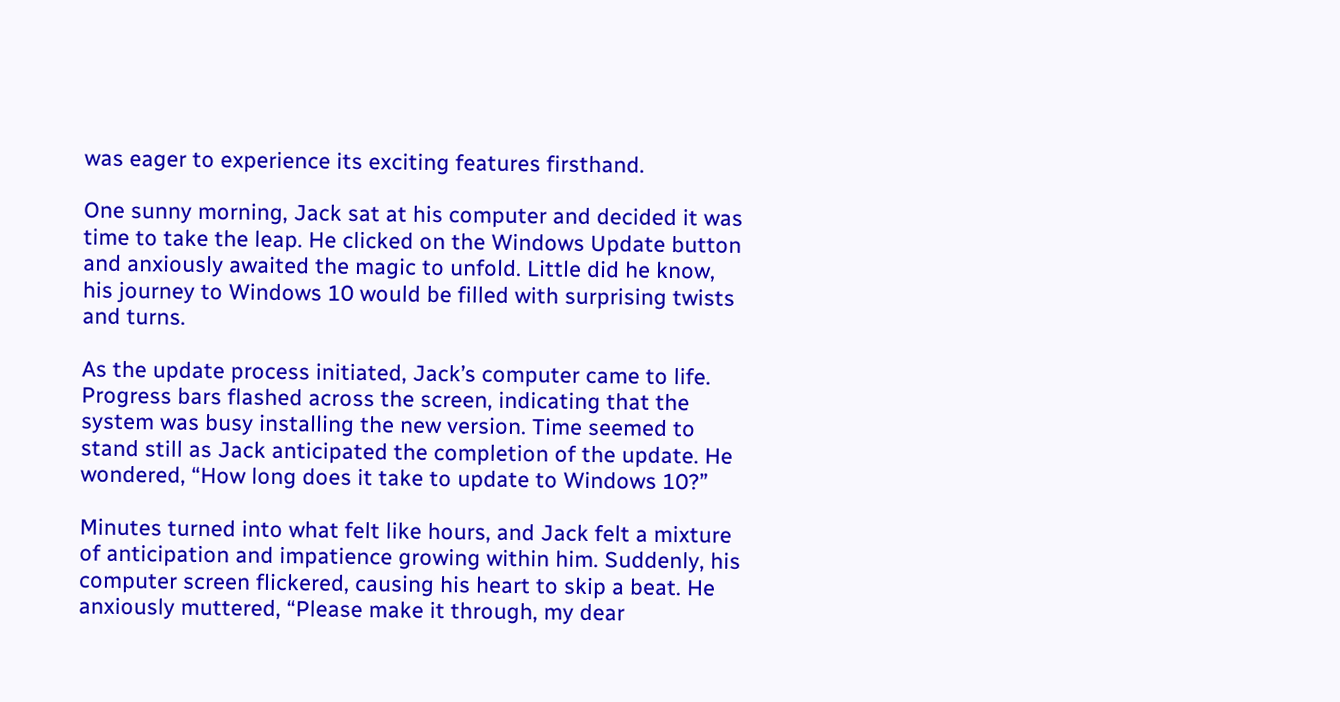was eager to experience its exciting features firsthand.

One sunny morning, Jack sat at his computer and decided it was time to take the leap. He clicked on the Windows Update button and anxiously awaited the magic to unfold. Little did he know, his journey to Windows 10 would be filled with surprising twists and turns.

As the update process initiated, Jack’s computer came to life. Progress bars flashed across the screen, indicating that the system was busy installing the new version. Time seemed to stand still as Jack anticipated the completion of the update. He wondered, “How long does it take to update to Windows 10?”

Minutes turned into what felt like hours, and Jack felt a mixture of anticipation and impatience growing within him. Suddenly, his computer screen flickered, causing his heart to skip a beat. He anxiously muttered, “Please make it through, my dear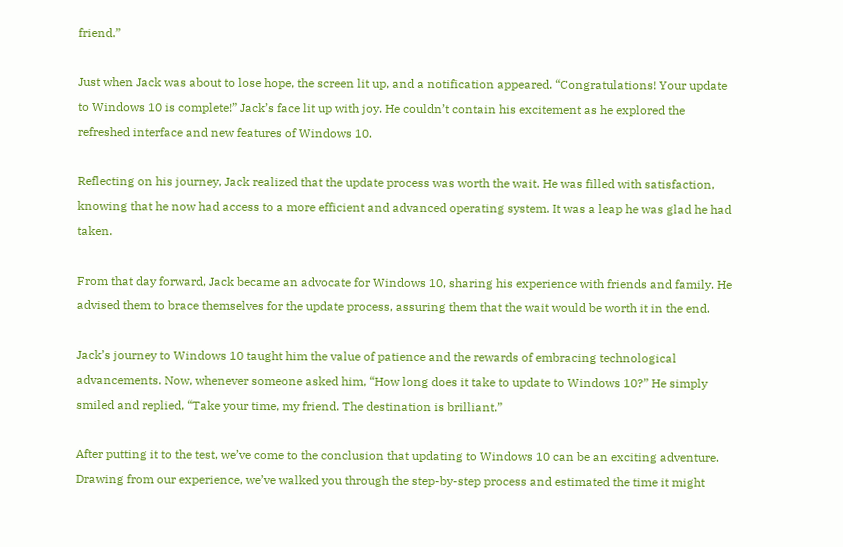friend.”

Just when Jack was about to lose hope, the screen lit up, and a notification appeared. “Congratulations! Your update to Windows 10 is complete!” Jack’s face lit up with joy. He couldn’t contain his excitement as he explored the refreshed interface and new features of Windows 10.

Reflecting on his journey, Jack realized that the update process was worth the wait. He was filled with satisfaction, knowing that he now had access to a more efficient and advanced operating system. It was a leap he was glad he had taken.

From that day forward, Jack became an advocate for Windows 10, sharing his experience with friends and family. He advised them to brace themselves for the update process, assuring them that the wait would be worth it in the end.

Jack’s journey to Windows 10 taught him the value of patience and the rewards of embracing technological advancements. Now, whenever someone asked him, “How long does it take to update to Windows 10?” He simply smiled and replied, “Take your time, my friend. The destination is brilliant.”

After putting it to the test, we’ve come to the conclusion that updating to Windows 10 can be an exciting adventure. Drawing from our experience, we’ve walked you through the step-by-step process and estimated the time it might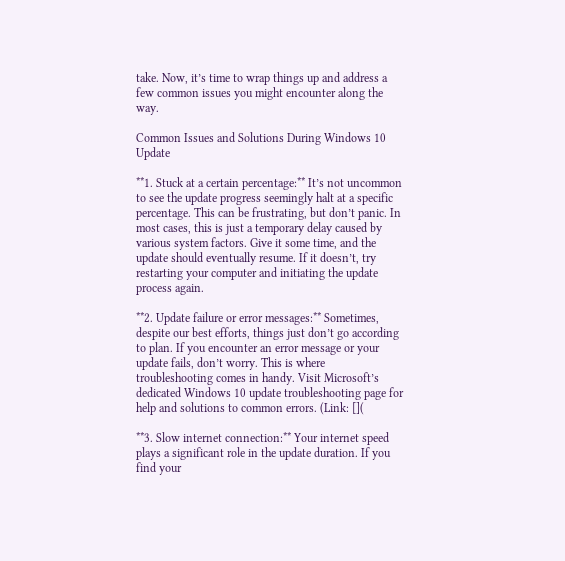take. Now, it’s time to wrap things up and address a few common issues you might encounter along the way.

Common Issues and Solutions During Windows 10 Update

**1. Stuck at a certain percentage:** It’s not uncommon to see the update progress seemingly halt at a specific percentage. This can be frustrating, but don’t panic. In most cases, this is just a temporary delay caused by various system factors. Give it some time, and the update should eventually resume. If it doesn’t, try restarting your computer and initiating the update process again.

**2. Update failure or error messages:** Sometimes, despite our best efforts, things just don’t go according to plan. If you encounter an error message or your update fails, don’t worry. This is where troubleshooting comes in handy. Visit Microsoft’s dedicated Windows 10 update troubleshooting page for help and solutions to common errors. (Link: [](

**3. Slow internet connection:** Your internet speed plays a significant role in the update duration. If you find your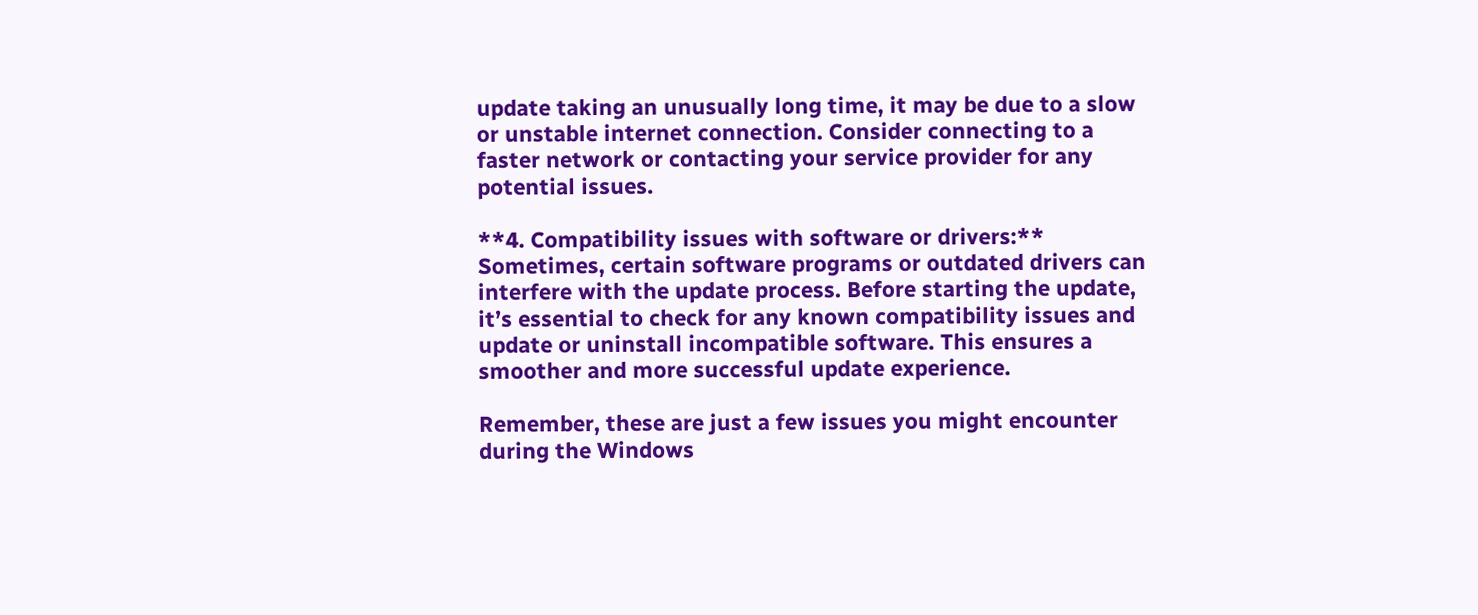update taking an unusually long time, it may be due to a slow or unstable internet connection. Consider connecting to a faster network or contacting your service provider for any potential issues.

**4. Compatibility issues with software or drivers:** Sometimes, certain software programs or outdated drivers can interfere with the update process. Before starting the update, it’s essential to check for any known compatibility issues and update or uninstall incompatible software. This ensures a smoother and more successful update experience.

Remember, these are just a few issues you might encounter during the Windows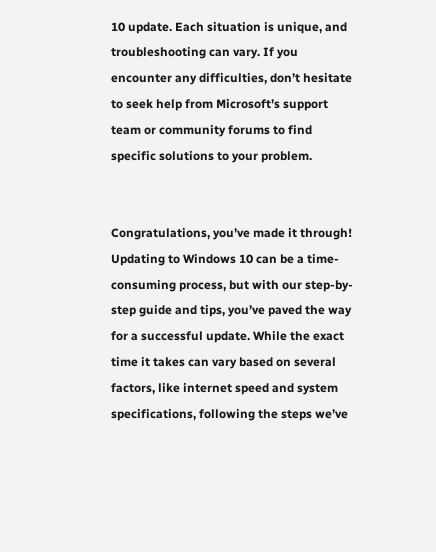10 update. Each situation is unique, and troubleshooting can vary. If you encounter any difficulties, don’t hesitate to seek help from Microsoft’s support team or community forums to find specific solutions to your problem.


Congratulations, you’ve made it through! Updating to Windows 10 can be a time-consuming process, but with our step-by-step guide and tips, you’ve paved the way for a successful update. While the exact time it takes can vary based on several factors, like internet speed and system specifications, following the steps we’ve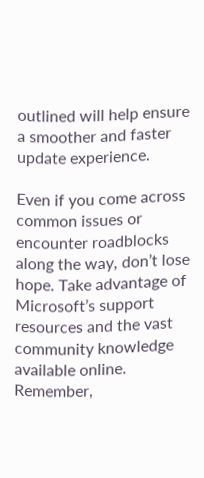outlined will help ensure a smoother and faster update experience.

Even if you come across common issues or encounter roadblocks along the way, don’t lose hope. Take advantage of Microsoft’s support resources and the vast community knowledge available online. Remember,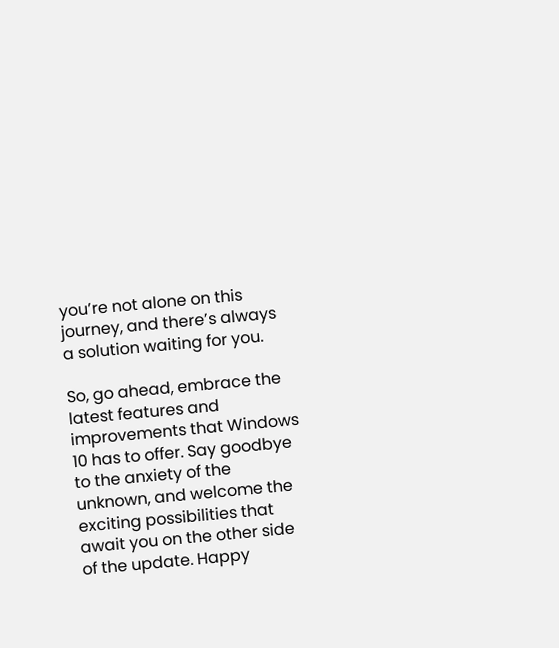you’re not alone on this journey, and there’s always a solution waiting for you.

So, go ahead, embrace the latest features and improvements that Windows 10 has to offer. Say goodbye to the anxiety of the unknown, and welcome the exciting possibilities that await you on the other side of the update. Happy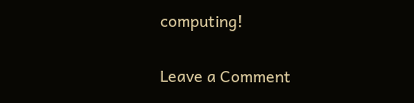computing!

Leave a Comment